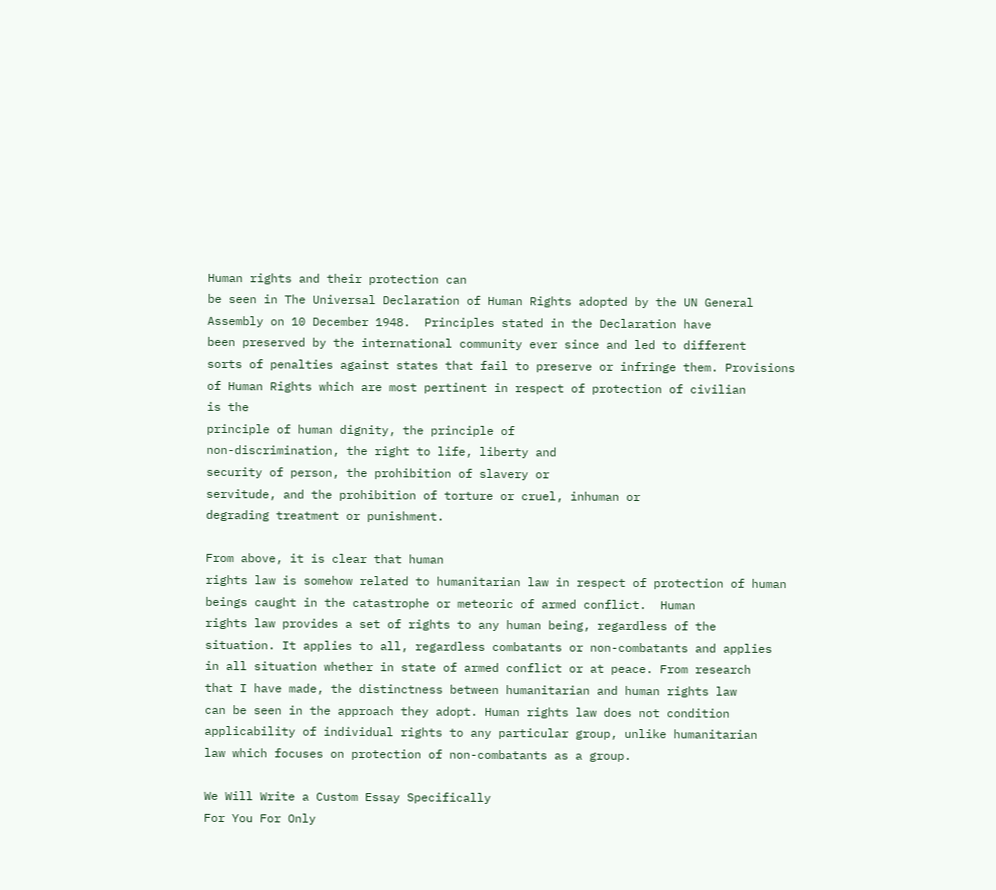Human rights and their protection can
be seen in The Universal Declaration of Human Rights adopted by the UN General
Assembly on 10 December 1948.  Principles stated in the Declaration have
been preserved by the international community ever since and led to different
sorts of penalties against states that fail to preserve or infringe them. Provisions
of Human Rights which are most pertinent in respect of protection of civilian
is the
principle of human dignity, the principle of
non-discrimination, the right to life, liberty and
security of person, the prohibition of slavery or
servitude, and the prohibition of torture or cruel, inhuman or
degrading treatment or punishment.

From above, it is clear that human
rights law is somehow related to humanitarian law in respect of protection of human
beings caught in the catastrophe or meteoric of armed conflict.  Human
rights law provides a set of rights to any human being, regardless of the
situation. It applies to all, regardless combatants or non-combatants and applies
in all situation whether in state of armed conflict or at peace. From research
that I have made, the distinctness between humanitarian and human rights law
can be seen in the approach they adopt. Human rights law does not condition
applicability of individual rights to any particular group, unlike humanitarian
law which focuses on protection of non-combatants as a group.

We Will Write a Custom Essay Specifically
For You For Only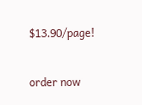$13.90/page!

order now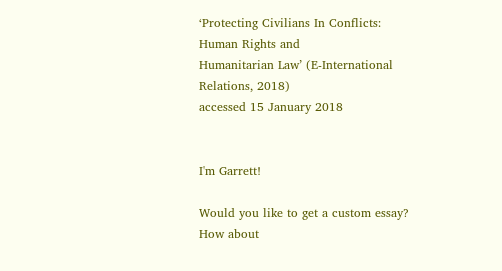‘Protecting Civilians In Conflicts: Human Rights and
Humanitarian Law’ (E-International
Relations, 2018)
accessed 15 January 2018


I'm Garrett!

Would you like to get a custom essay? How about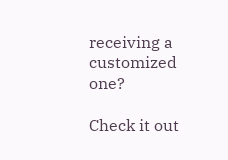receiving a customized one?

Check it out